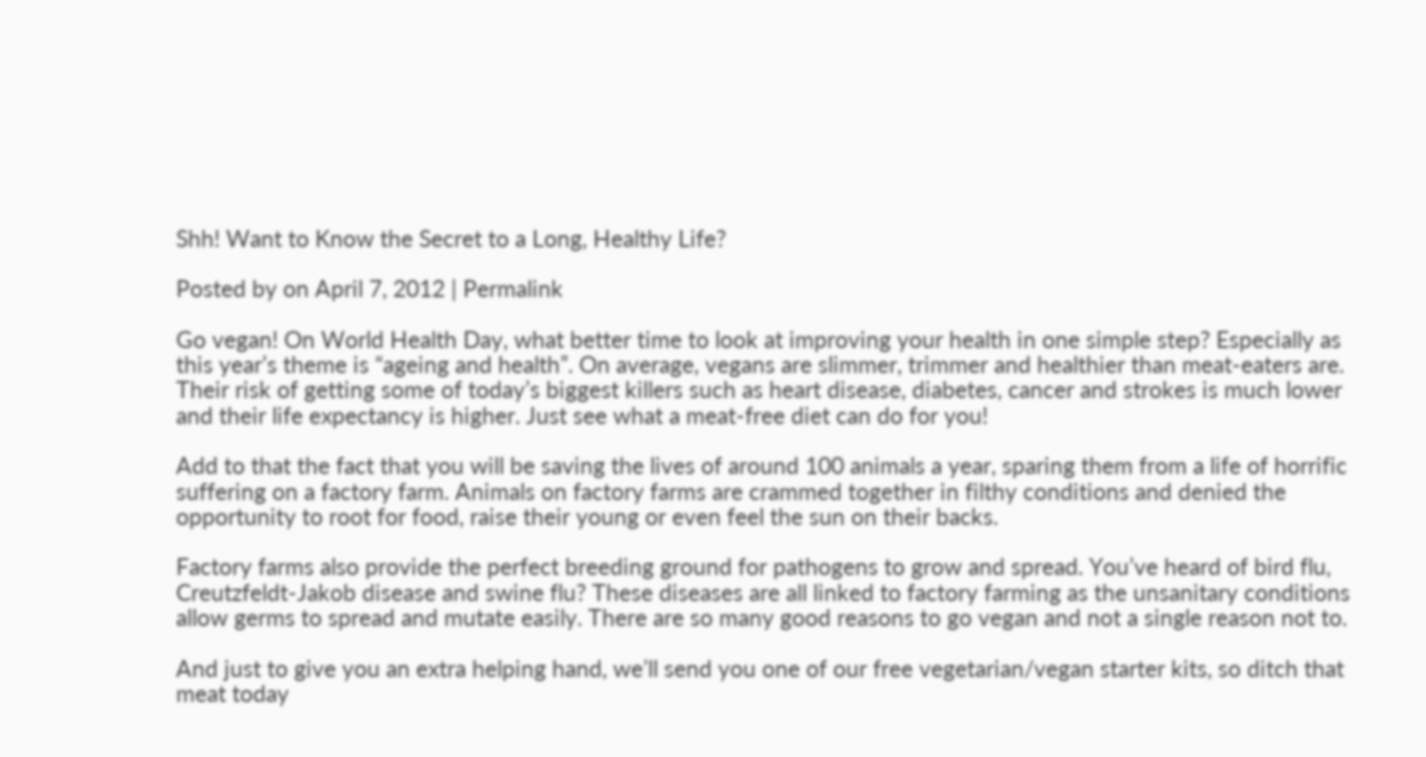Shh! Want to Know the Secret to a Long, Healthy Life?

Posted by on April 7, 2012 | Permalink

Go vegan! On World Health Day, what better time to look at improving your health in one simple step? Especially as this year’s theme is “ageing and health”. On average, vegans are slimmer, trimmer and healthier than meat-eaters are. Their risk of getting some of today’s biggest killers such as heart disease, diabetes, cancer and strokes is much lower and their life expectancy is higher. Just see what a meat-free diet can do for you!

Add to that the fact that you will be saving the lives of around 100 animals a year, sparing them from a life of horrific suffering on a factory farm. Animals on factory farms are crammed together in filthy conditions and denied the opportunity to root for food, raise their young or even feel the sun on their backs.

Factory farms also provide the perfect breeding ground for pathogens to grow and spread. You’ve heard of bird flu, Creutzfeldt-Jakob disease and swine flu? These diseases are all linked to factory farming as the unsanitary conditions allow germs to spread and mutate easily. There are so many good reasons to go vegan and not a single reason not to.

And just to give you an extra helping hand, we’ll send you one of our free vegetarian/vegan starter kits, so ditch that meat today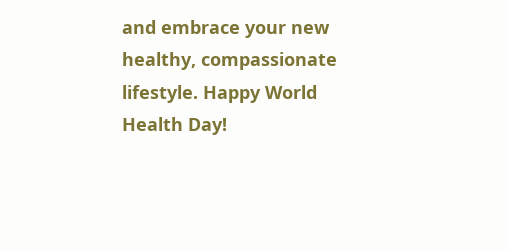and embrace your new healthy, compassionate lifestyle. Happy World Health Day!